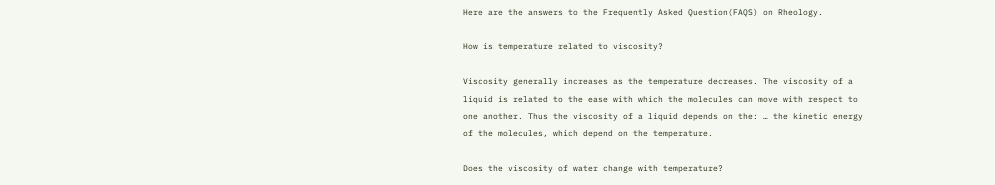Here are the answers to the Frequently Asked Question(FAQS) on Rheology.

How is temperature related to viscosity?

Viscosity generally increases as the temperature decreases. The viscosity of a liquid is related to the ease with which the molecules can move with respect to one another. Thus the viscosity of a liquid depends on the: … the kinetic energy of the molecules, which depend on the temperature.

Does the viscosity of water change with temperature?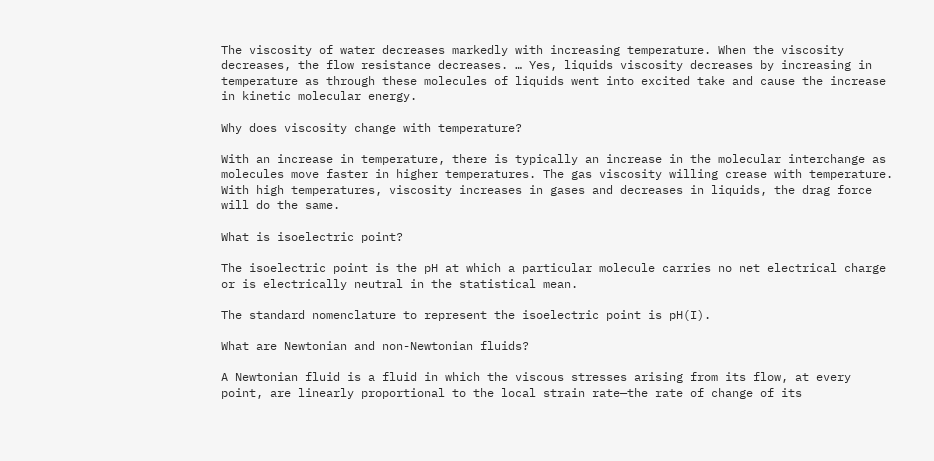The viscosity of water decreases markedly with increasing temperature. When the viscosity decreases, the flow resistance decreases. … Yes, liquids viscosity decreases by increasing in temperature as through these molecules of liquids went into excited take and cause the increase in kinetic molecular energy.

Why does viscosity change with temperature?

With an increase in temperature, there is typically an increase in the molecular interchange as molecules move faster in higher temperatures. The gas viscosity willing crease with temperature. With high temperatures, viscosity increases in gases and decreases in liquids, the drag force will do the same.

What is isoelectric point?

The isoelectric point is the pH at which a particular molecule carries no net electrical charge or is electrically neutral in the statistical mean.

The standard nomenclature to represent the isoelectric point is pH(I).

What are Newtonian and non-Newtonian fluids?

A Newtonian fluid is a fluid in which the viscous stresses arising from its flow, at every point, are linearly proportional to the local strain rate—the rate of change of its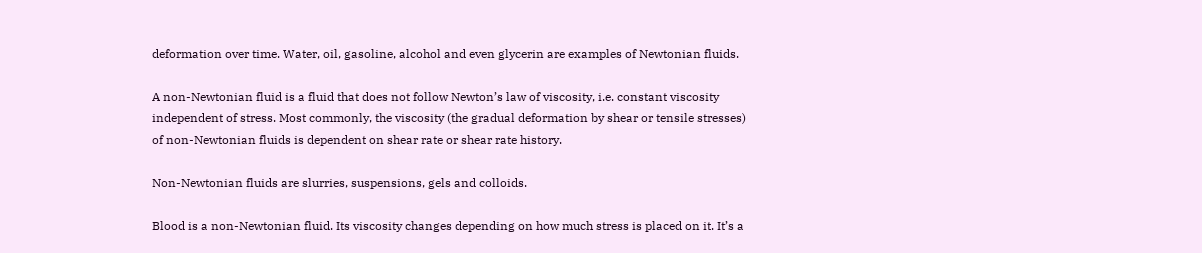deformation over time. Water, oil, gasoline, alcohol and even glycerin are examples of Newtonian fluids.

A non-Newtonian fluid is a fluid that does not follow Newton’s law of viscosity, i.e. constant viscosity independent of stress. Most commonly, the viscosity (the gradual deformation by shear or tensile stresses) of non-Newtonian fluids is dependent on shear rate or shear rate history.

Non-Newtonian fluids are slurries, suspensions, gels and colloids.

Blood is a non-Newtonian fluid. Its viscosity changes depending on how much stress is placed on it. It’s a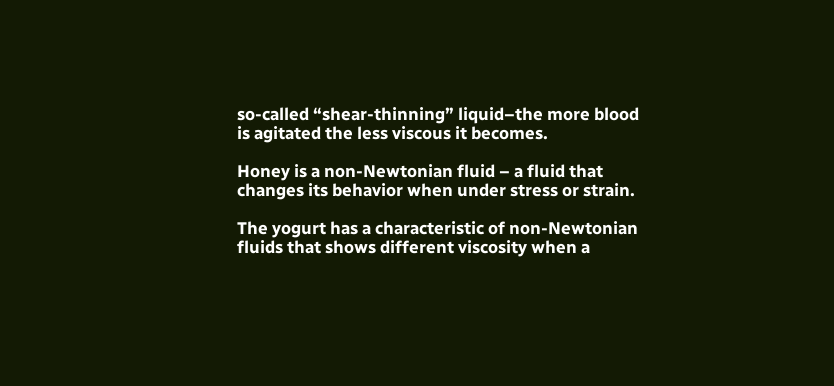so-called “shear-thinning” liquid–the more blood is agitated the less viscous it becomes.

Honey is a non-Newtonian fluid – a fluid that changes its behavior when under stress or strain.

The yogurt has a characteristic of non-Newtonian fluids that shows different viscosity when a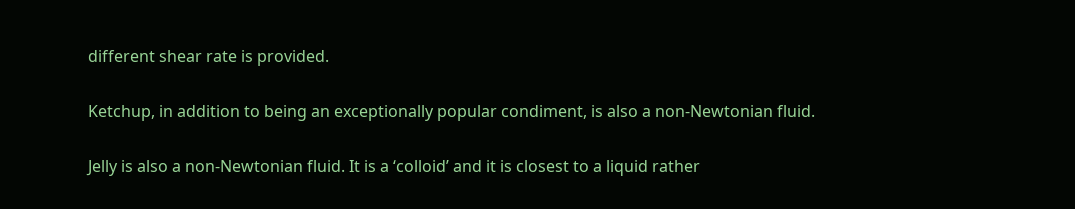different shear rate is provided.

Ketchup, in addition to being an exceptionally popular condiment, is also a non-Newtonian fluid.

Jelly is also a non-Newtonian fluid. It is a ‘colloid’ and it is closest to a liquid rather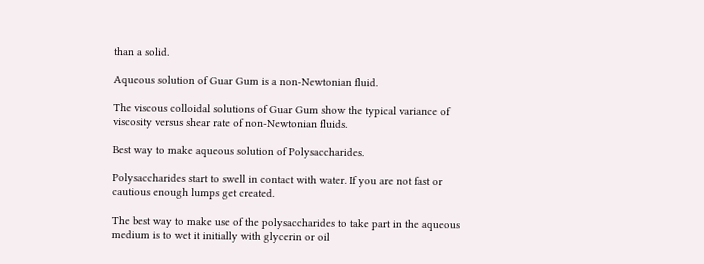than a solid.

Aqueous solution of Guar Gum is a non-Newtonian fluid.

The viscous colloidal solutions of Guar Gum show the typical variance of viscosity versus shear rate of non-Newtonian fluids.

Best way to make aqueous solution of Polysaccharides.

Polysaccharides start to swell in contact with water. If you are not fast or cautious enough lumps get created.

The best way to make use of the polysaccharides to take part in the aqueous medium is to wet it initially with glycerin or oil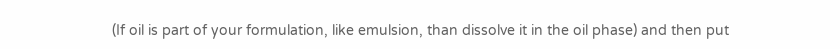(If oil is part of your formulation, like emulsion, than dissolve it in the oil phase) and then put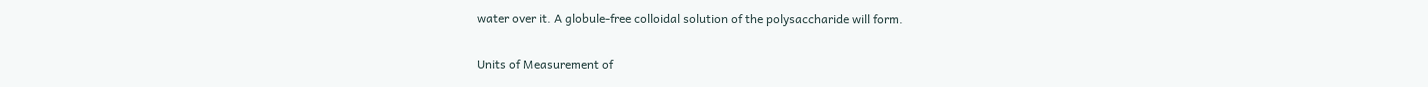water over it. A globule-free colloidal solution of the polysaccharide will form.

Units of Measurement of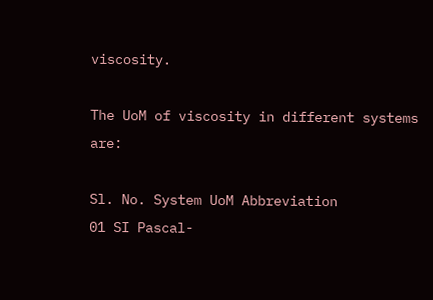viscosity.

The UoM of viscosity in different systems are:

Sl. No. System UoM Abbreviation
01 SI Pascal-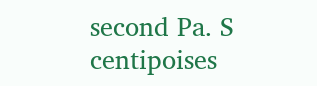second Pa. S
centipoises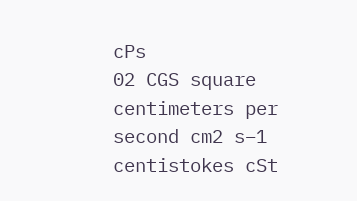cPs
02 CGS square centimeters per second cm2 s–1
centistokes cSt